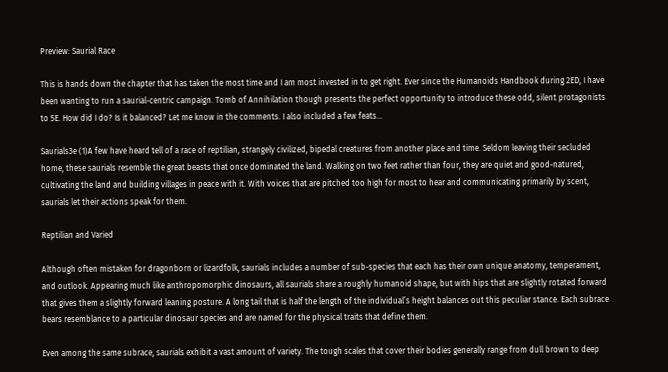Preview: Saurial Race

This is hands down the chapter that has taken the most time and I am most invested in to get right. Ever since the Humanoids Handbook during 2ED, I have been wanting to run a saurial-centric campaign. Tomb of Annihilation though presents the perfect opportunity to introduce these odd, silent protagonists to 5E. How did I do? Is it balanced? Let me know in the comments. I also included a few feats…

Saurials3e (1)A few have heard tell of a race of reptilian, strangely civilized, bipedal creatures from another place and time. Seldom leaving their secluded home, these saurials resemble the great beasts that once dominated the land. Walking on two feet rather than four, they are quiet and good-natured, cultivating the land and building villages in peace with it. With voices that are pitched too high for most to hear and communicating primarily by scent, saurials let their actions speak for them.

Reptilian and Varied

Although often mistaken for dragonborn or lizardfolk, saurials includes a number of sub-species that each has their own unique anatomy, temperament, and outlook. Appearing much like anthropomorphic dinosaurs, all saurials share a roughly humanoid shape, but with hips that are slightly rotated forward that gives them a slightly forward leaning posture. A long tail that is half the length of the individual’s height balances out this peculiar stance. Each subrace bears resemblance to a particular dinosaur species and are named for the physical traits that define them.

Even among the same subrace, saurials exhibit a vast amount of variety. The tough scales that cover their bodies generally range from dull brown to deep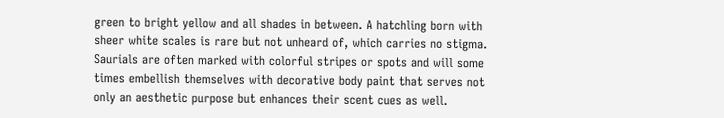green to bright yellow and all shades in between. A hatchling born with sheer white scales is rare but not unheard of, which carries no stigma. Saurials are often marked with colorful stripes or spots and will some times embellish themselves with decorative body paint that serves not only an aesthetic purpose but enhances their scent cues as well.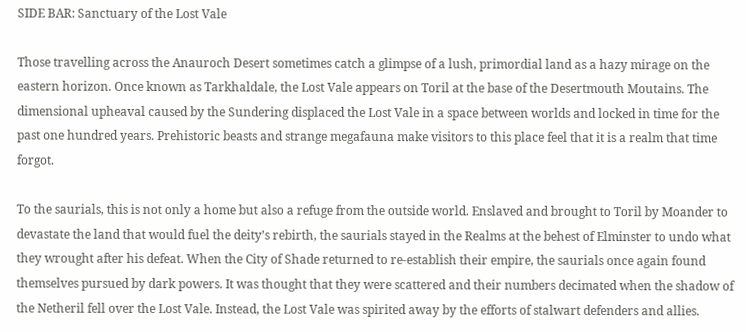SIDE BAR: Sanctuary of the Lost Vale

Those travelling across the Anauroch Desert sometimes catch a glimpse of a lush, primordial land as a hazy mirage on the eastern horizon. Once known as Tarkhaldale, the Lost Vale appears on Toril at the base of the Desertmouth Moutains. The dimensional upheaval caused by the Sundering displaced the Lost Vale in a space between worlds and locked in time for the past one hundred years. Prehistoric beasts and strange megafauna make visitors to this place feel that it is a realm that time forgot.

To the saurials, this is not only a home but also a refuge from the outside world. Enslaved and brought to Toril by Moander to devastate the land that would fuel the deity’s rebirth, the saurials stayed in the Realms at the behest of Elminster to undo what they wrought after his defeat. When the City of Shade returned to re-establish their empire, the saurials once again found themselves pursued by dark powers. It was thought that they were scattered and their numbers decimated when the shadow of the Netheril fell over the Lost Vale. Instead, the Lost Vale was spirited away by the efforts of stalwart defenders and allies.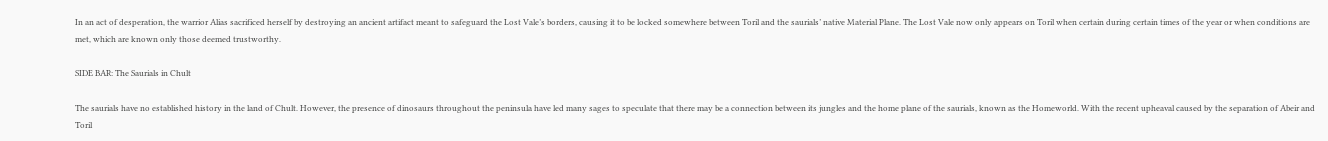In an act of desperation, the warrior Alias sacrificed herself by destroying an ancient artifact meant to safeguard the Lost Vale’s borders, causing it to be locked somewhere between Toril and the saurials’ native Material Plane. The Lost Vale now only appears on Toril when certain during certain times of the year or when conditions are met, which are known only those deemed trustworthy.

SIDE BAR: The Saurials in Chult

The saurials have no established history in the land of Chult. However, the presence of dinosaurs throughout the peninsula have led many sages to speculate that there may be a connection between its jungles and the home plane of the saurials, known as the Homeworld. With the recent upheaval caused by the separation of Abeir and Toril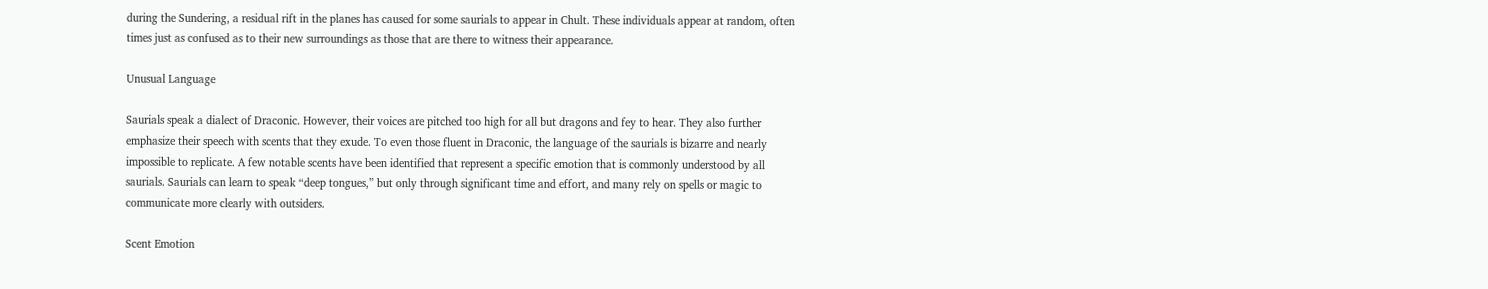during the Sundering, a residual rift in the planes has caused for some saurials to appear in Chult. These individuals appear at random, often times just as confused as to their new surroundings as those that are there to witness their appearance.

Unusual Language

Saurials speak a dialect of Draconic. However, their voices are pitched too high for all but dragons and fey to hear. They also further emphasize their speech with scents that they exude. To even those fluent in Draconic, the language of the saurials is bizarre and nearly impossible to replicate. A few notable scents have been identified that represent a specific emotion that is commonly understood by all saurials. Saurials can learn to speak “deep tongues,” but only through significant time and effort, and many rely on spells or magic to communicate more clearly with outsiders.

Scent Emotion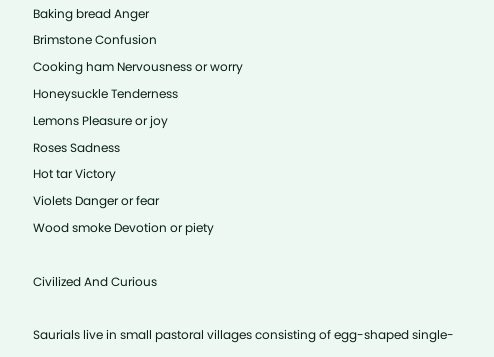Baking bread Anger
Brimstone Confusion
Cooking ham Nervousness or worry
Honeysuckle Tenderness
Lemons Pleasure or joy
Roses Sadness
Hot tar Victory
Violets Danger or fear
Wood smoke Devotion or piety

Civilized And Curious

Saurials live in small pastoral villages consisting of egg-shaped single-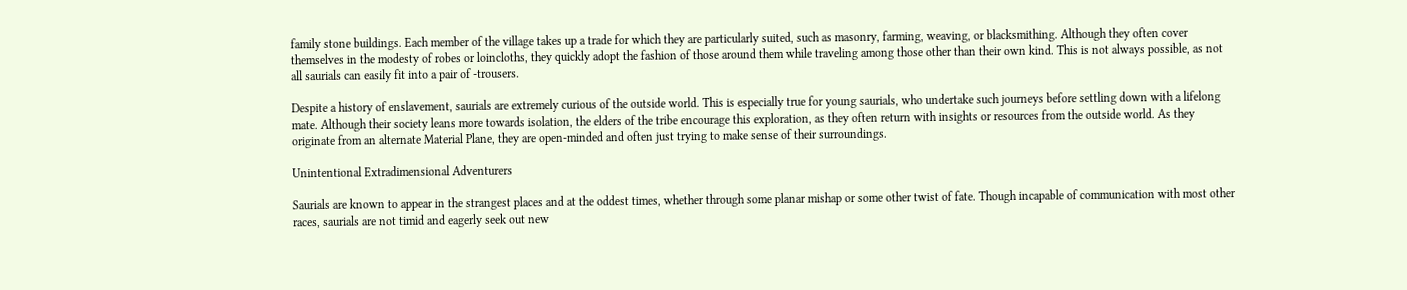family stone buildings. Each member of the village takes up a trade for which they are particularly suited, such as masonry, farming, weaving, or blacksmithing. Although they often cover themselves in the modesty of robes or loincloths, they quickly adopt the fashion of those around them while traveling among those other than their own kind. This is not always possible, as not all saurials can easily fit into a pair of -trousers.

Despite a history of enslavement, saurials are extremely curious of the outside world. This is especially true for young saurials, who undertake such journeys before settling down with a lifelong mate. Although their society leans more towards isolation, the elders of the tribe encourage this exploration, as they often return with insights or resources from the outside world. As they originate from an alternate Material Plane, they are open-minded and often just trying to make sense of their surroundings.

Unintentional Extradimensional Adventurers

Saurials are known to appear in the strangest places and at the oddest times, whether through some planar mishap or some other twist of fate. Though incapable of communication with most other races, saurials are not timid and eagerly seek out new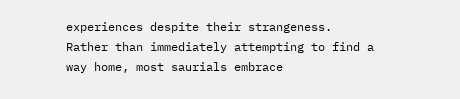experiences despite their strangeness. Rather than immediately attempting to find a way home, most saurials embrace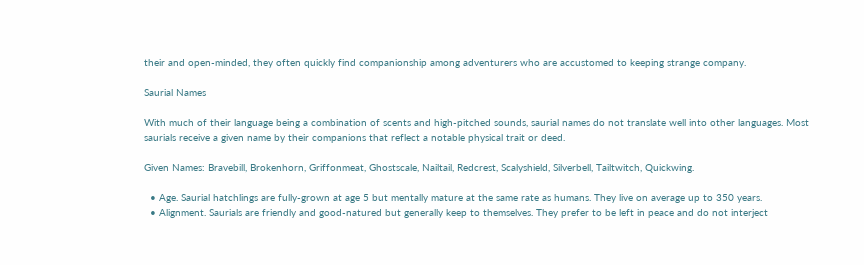their and open-minded, they often quickly find companionship among adventurers who are accustomed to keeping strange company.

Saurial Names

With much of their language being a combination of scents and high-pitched sounds, saurial names do not translate well into other languages. Most saurials receive a given name by their companions that reflect a notable physical trait or deed.

Given Names: Bravebill, Brokenhorn, Griffonmeat, Ghostscale, Nailtail, Redcrest, Scalyshield, Silverbell, Tailtwitch, Quickwing.

  • Age. Saurial hatchlings are fully-grown at age 5 but mentally mature at the same rate as humans. They live on average up to 350 years.
  • Alignment. Saurials are friendly and good-natured but generally keep to themselves. They prefer to be left in peace and do not interject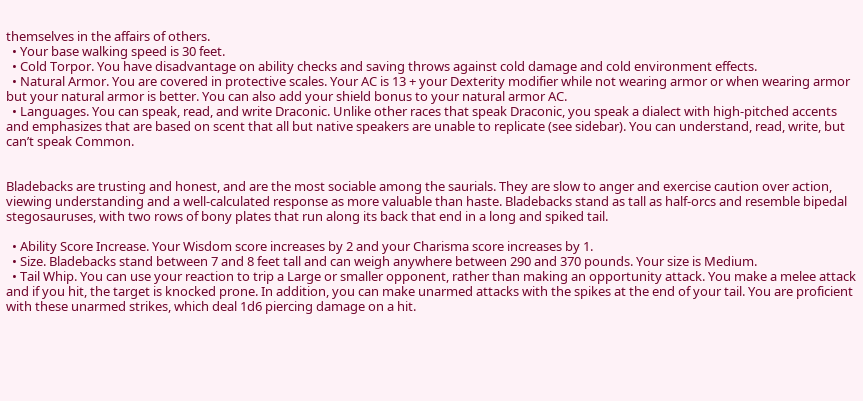themselves in the affairs of others.
  • Your base walking speed is 30 feet.
  • Cold Torpor. You have disadvantage on ability checks and saving throws against cold damage and cold environment effects.
  • Natural Armor. You are covered in protective scales. Your AC is 13 + your Dexterity modifier while not wearing armor or when wearing armor but your natural armor is better. You can also add your shield bonus to your natural armor AC.
  • Languages. You can speak, read, and write Draconic. Unlike other races that speak Draconic, you speak a dialect with high-pitched accents and emphasizes that are based on scent that all but native speakers are unable to replicate (see sidebar). You can understand, read, write, but can’t speak Common.


Bladebacks are trusting and honest, and are the most sociable among the saurials. They are slow to anger and exercise caution over action, viewing understanding and a well-calculated response as more valuable than haste. Bladebacks stand as tall as half-orcs and resemble bipedal stegosauruses, with two rows of bony plates that run along its back that end in a long and spiked tail.

  • Ability Score Increase. Your Wisdom score increases by 2 and your Charisma score increases by 1.
  • Size. Bladebacks stand between 7 and 8 feet tall and can weigh anywhere between 290 and 370 pounds. Your size is Medium.
  • Tail Whip. You can use your reaction to trip a Large or smaller opponent, rather than making an opportunity attack. You make a melee attack and if you hit, the target is knocked prone. In addition, you can make unarmed attacks with the spikes at the end of your tail. You are proficient with these unarmed strikes, which deal 1d6 piercing damage on a hit.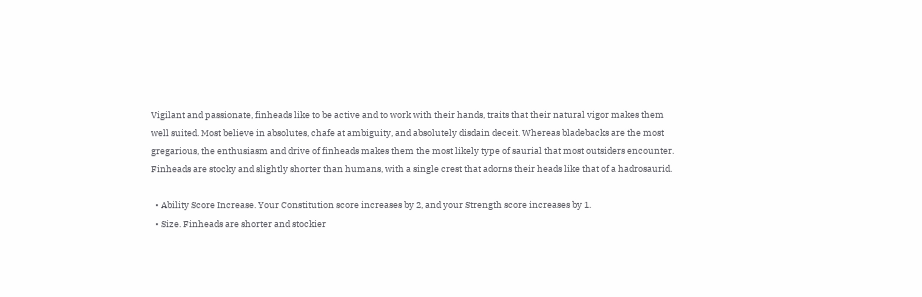Vigilant and passionate, finheads like to be active and to work with their hands, traits that their natural vigor makes them well suited. Most believe in absolutes, chafe at ambiguity, and absolutely disdain deceit. Whereas bladebacks are the most gregarious, the enthusiasm and drive of finheads makes them the most likely type of saurial that most outsiders encounter. Finheads are stocky and slightly shorter than humans, with a single crest that adorns their heads like that of a hadrosaurid.

  • Ability Score Increase. Your Constitution score increases by 2, and your Strength score increases by 1.
  • Size. Finheads are shorter and stockier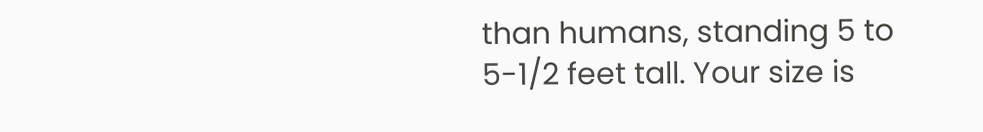than humans, standing 5 to 5-1/2 feet tall. Your size is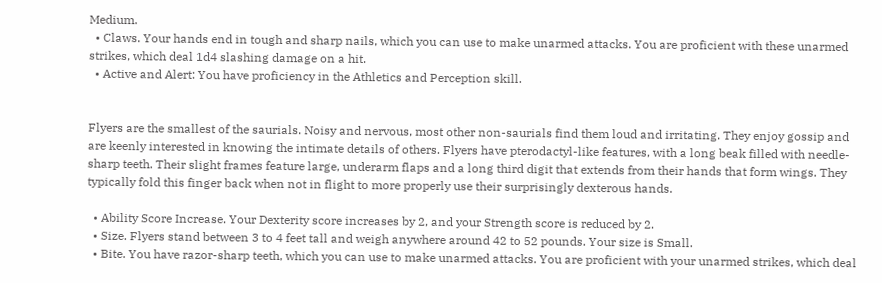Medium.
  • Claws. Your hands end in tough and sharp nails, which you can use to make unarmed attacks. You are proficient with these unarmed strikes, which deal 1d4 slashing damage on a hit.
  • Active and Alert: You have proficiency in the Athletics and Perception skill.


Flyers are the smallest of the saurials. Noisy and nervous, most other non-saurials find them loud and irritating. They enjoy gossip and are keenly interested in knowing the intimate details of others. Flyers have pterodactyl-like features, with a long beak filled with needle-sharp teeth. Their slight frames feature large, underarm flaps and a long third digit that extends from their hands that form wings. They typically fold this finger back when not in flight to more properly use their surprisingly dexterous hands.

  • Ability Score Increase. Your Dexterity score increases by 2, and your Strength score is reduced by 2.
  • Size. Flyers stand between 3 to 4 feet tall and weigh anywhere around 42 to 52 pounds. Your size is Small.
  • Bite. You have razor-sharp teeth, which you can use to make unarmed attacks. You are proficient with your unarmed strikes, which deal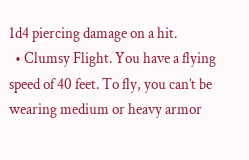1d4 piercing damage on a hit.
  • Clumsy Flight. You have a flying speed of 40 feet. To fly, you can’t be wearing medium or heavy armor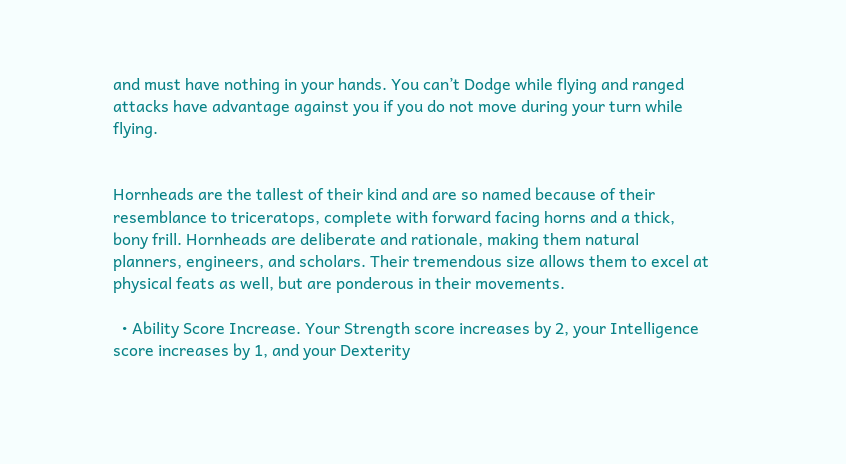and must have nothing in your hands. You can’t Dodge while flying and ranged attacks have advantage against you if you do not move during your turn while flying.


Hornheads are the tallest of their kind and are so named because of their resemblance to triceratops, complete with forward facing horns and a thick, bony frill. Hornheads are deliberate and rationale, making them natural planners, engineers, and scholars. Their tremendous size allows them to excel at physical feats as well, but are ponderous in their movements.

  • Ability Score Increase. Your Strength score increases by 2, your Intelligence score increases by 1, and your Dexterity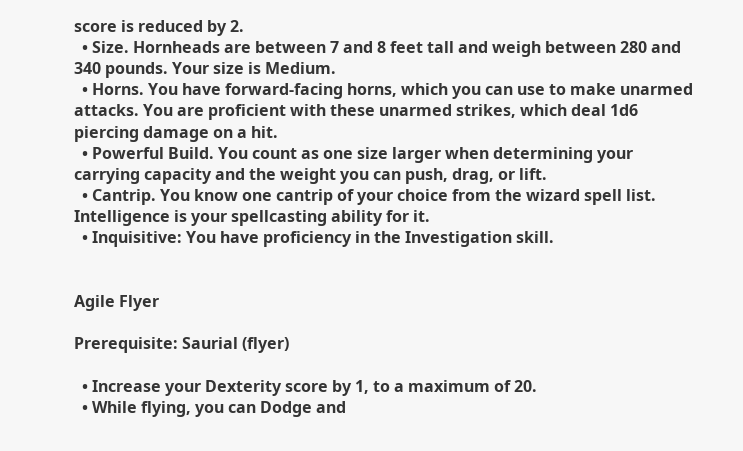score is reduced by 2.
  • Size. Hornheads are between 7 and 8 feet tall and weigh between 280 and 340 pounds. Your size is Medium.
  • Horns. You have forward-facing horns, which you can use to make unarmed attacks. You are proficient with these unarmed strikes, which deal 1d6 piercing damage on a hit.
  • Powerful Build. You count as one size larger when determining your carrying capacity and the weight you can push, drag, or lift.
  • Cantrip. You know one cantrip of your choice from the wizard spell list. Intelligence is your spellcasting ability for it.
  • Inquisitive: You have proficiency in the Investigation skill.


Agile Flyer

Prerequisite: Saurial (flyer)

  • Increase your Dexterity score by 1, to a maximum of 20.
  • While flying, you can Dodge and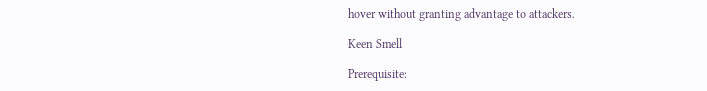hover without granting advantage to attackers.

Keen Smell

Prerequisite: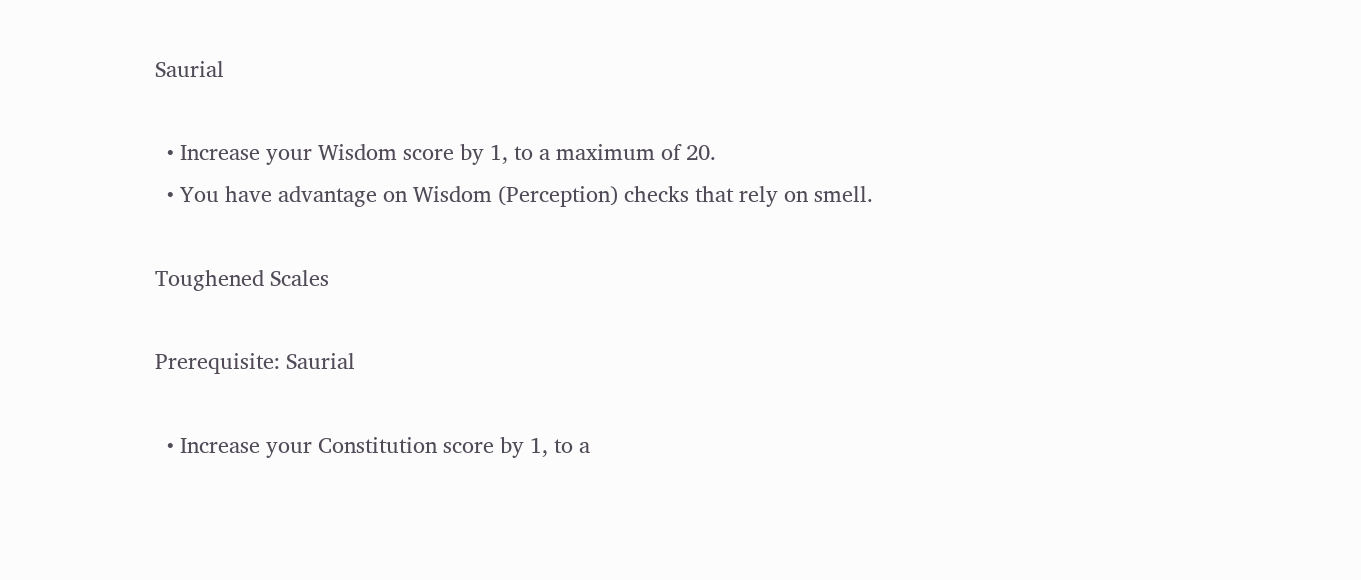Saurial

  • Increase your Wisdom score by 1, to a maximum of 20.
  • You have advantage on Wisdom (Perception) checks that rely on smell.

Toughened Scales

Prerequisite: Saurial

  • Increase your Constitution score by 1, to a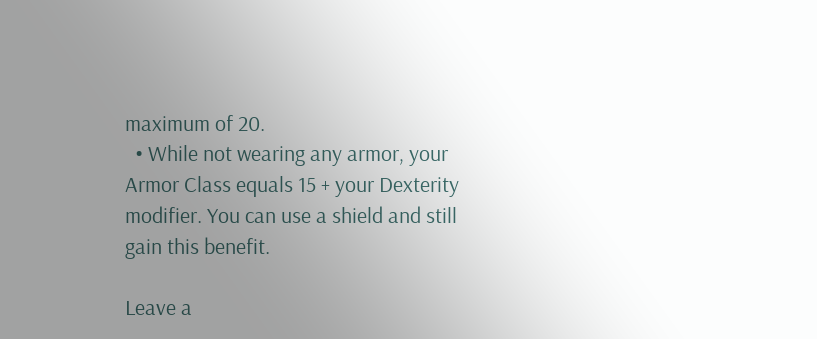maximum of 20.
  • While not wearing any armor, your Armor Class equals 15 + your Dexterity modifier. You can use a shield and still gain this benefit.

Leave a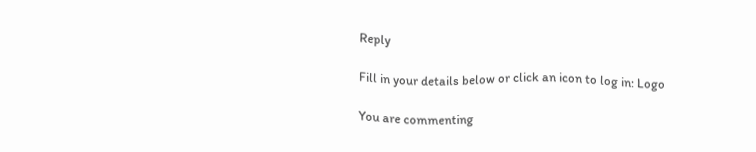Reply

Fill in your details below or click an icon to log in: Logo

You are commenting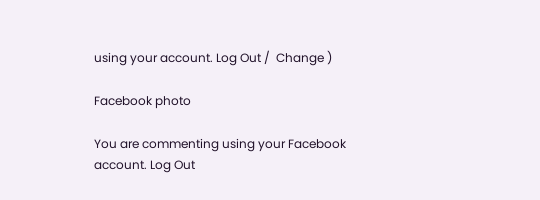using your account. Log Out /  Change )

Facebook photo

You are commenting using your Facebook account. Log Out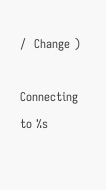/  Change )

Connecting to %s